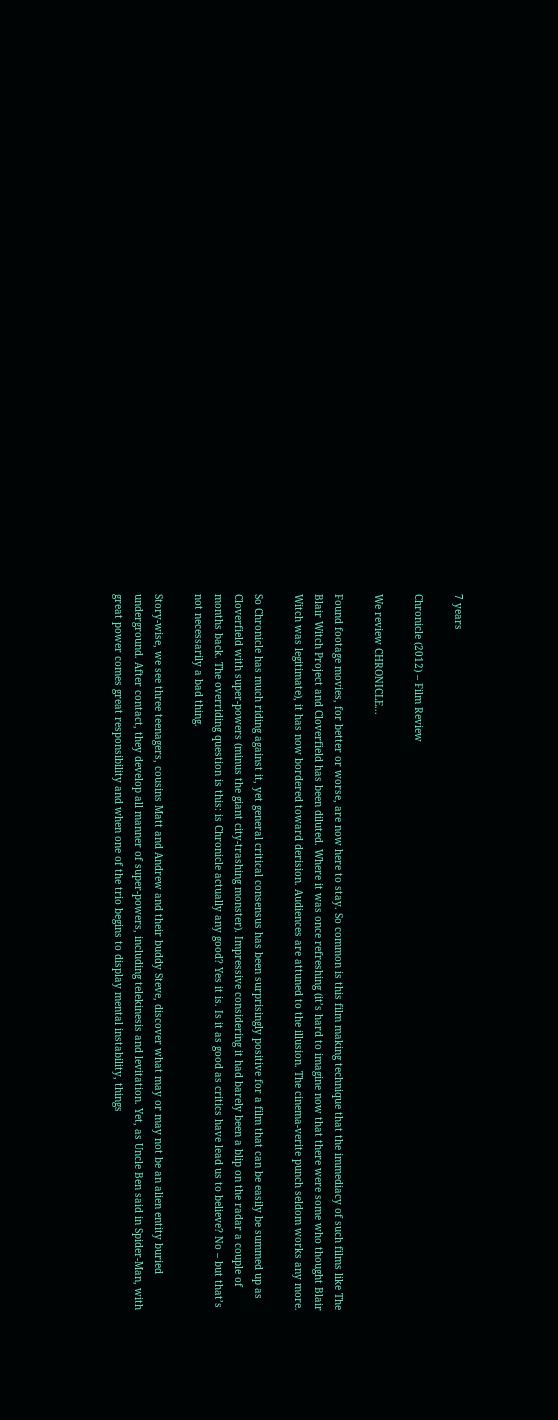7 years

Chronicle (2012) – Film Review

We review CHRONICLE...

Found footage movies, for better or worse, are now here to stay. So common is this film making technique that the immediacy of such films like The Blair Witch Project and Cloverfield has been diluted. Where it was once refreshing (it’s hard to imagine now that there were some who thought Blair Witch was legitimate), it has now bordered toward derision. Audiences are attuned to the illusion. The cinema-verite punch seldom works any more.

So Chronicle has much riding against it, yet general critical consensus has been surprisingly positive for a film that can be easily be summed up as Cloverfield with super-powers (minus the giant city-trashing monster). Impressive considering it had barely been a blip on the radar a couple of months back. The overriding question is this: is Chronicle actually any good? Yes it is. Is it as good as critics have lead us to believe? No – but that’s not necessarily a bad thing.

Story-wise, we see three teenagers, cousins Matt and Andrew and their buddy Steve, discover what may or may not be an alien entity buried underground. After contact, they develop all manner of super-powers, including telekinesis and levitation. Yet, as Uncle Ben said in Spider-Man, with great power comes great responsibility and when one of the trio begins to display mental instability, things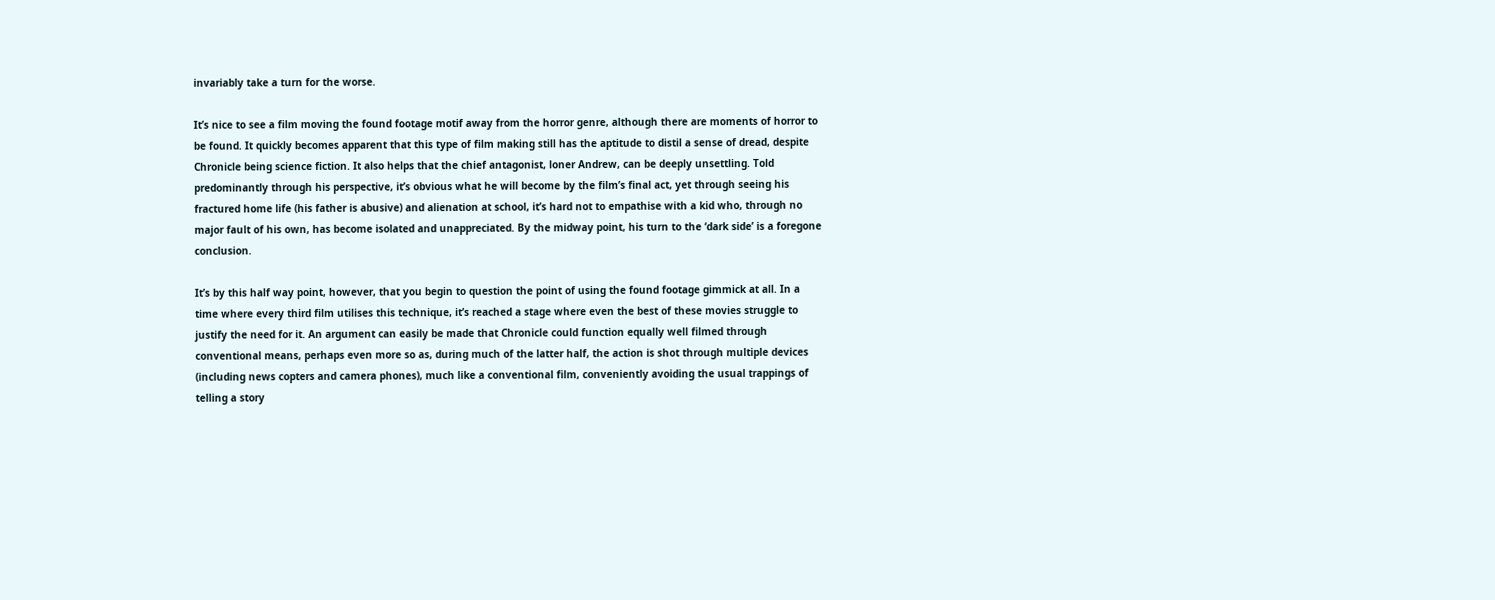invariably take a turn for the worse.

It’s nice to see a film moving the found footage motif away from the horror genre, although there are moments of horror to be found. It quickly becomes apparent that this type of film making still has the aptitude to distil a sense of dread, despite Chronicle being science fiction. It also helps that the chief antagonist, loner Andrew, can be deeply unsettling. Told predominantly through his perspective, it’s obvious what he will become by the film’s final act, yet through seeing his fractured home life (his father is abusive) and alienation at school, it’s hard not to empathise with a kid who, through no major fault of his own, has become isolated and unappreciated. By the midway point, his turn to the ‘dark side’ is a foregone conclusion.

It’s by this half way point, however, that you begin to question the point of using the found footage gimmick at all. In a time where every third film utilises this technique, it’s reached a stage where even the best of these movies struggle to justify the need for it. An argument can easily be made that Chronicle could function equally well filmed through conventional means, perhaps even more so as, during much of the latter half, the action is shot through multiple devices (including news copters and camera phones), much like a conventional film, conveniently avoiding the usual trappings of telling a story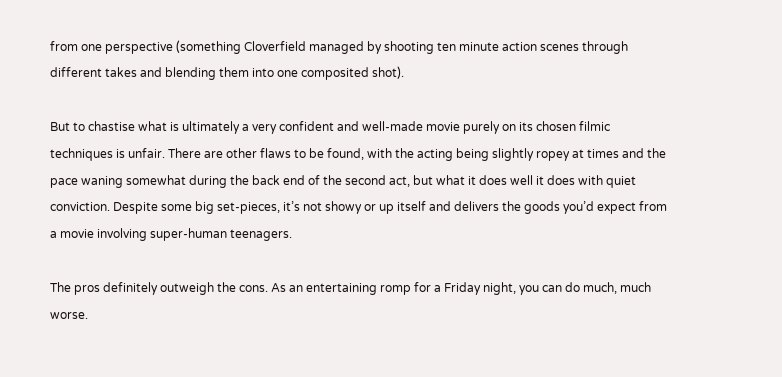from one perspective (something Cloverfield managed by shooting ten minute action scenes through different takes and blending them into one composited shot).

But to chastise what is ultimately a very confident and well-made movie purely on its chosen filmic techniques is unfair. There are other flaws to be found, with the acting being slightly ropey at times and the pace waning somewhat during the back end of the second act, but what it does well it does with quiet conviction. Despite some big set-pieces, it’s not showy or up itself and delivers the goods you’d expect from a movie involving super-human teenagers.

The pros definitely outweigh the cons. As an entertaining romp for a Friday night, you can do much, much worse.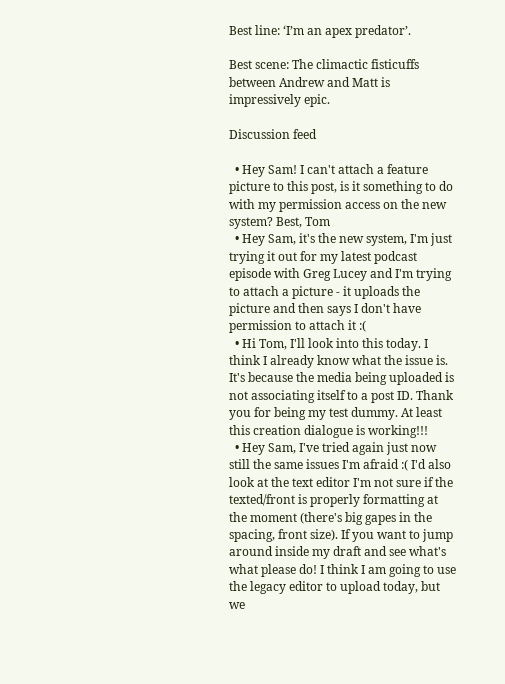Best line: ‘I’m an apex predator’.

Best scene: The climactic fisticuffs between Andrew and Matt is impressively epic.

Discussion feed

  • Hey Sam! I can't attach a feature picture to this post, is it something to do with my permission access on the new system? Best, Tom
  • Hey Sam, it's the new system, I'm just trying it out for my latest podcast episode with Greg Lucey and I'm trying to attach a picture - it uploads the picture and then says I don't have permission to attach it :(
  • Hi Tom, I'll look into this today. I think I already know what the issue is. It's because the media being uploaded is not associating itself to a post ID. Thank you for being my test dummy. At least this creation dialogue is working!!!
  • Hey Sam, I've tried again just now still the same issues I'm afraid :( I'd also look at the text editor I'm not sure if the texted/front is properly formatting at the moment (there's big gapes in the spacing, front size). If you want to jump around inside my draft and see what's what please do! I think I am going to use the legacy editor to upload today, but we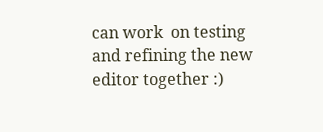can work  on testing and refining the new editor together :)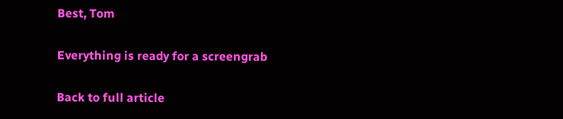Best, Tom

Everything is ready for a screengrab

Back to full article